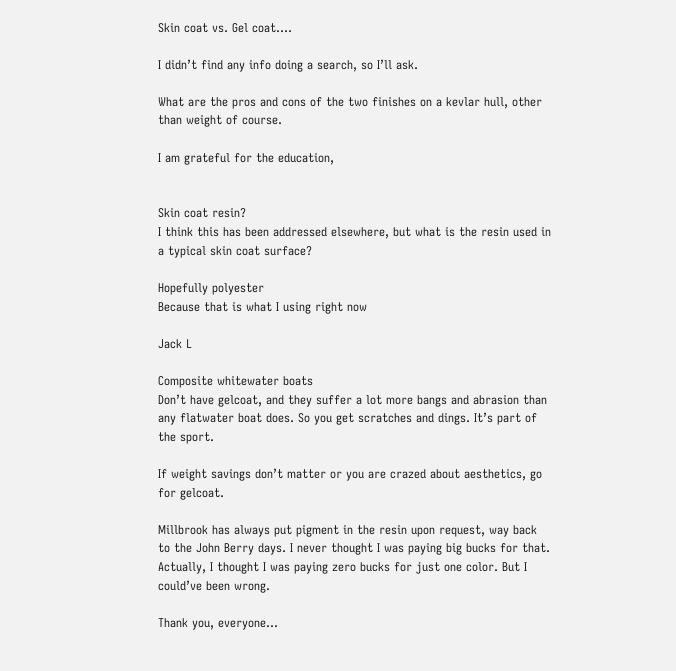Skin coat vs. Gel coat....

I didn’t find any info doing a search, so I’ll ask.

What are the pros and cons of the two finishes on a kevlar hull, other than weight of course.

I am grateful for the education,


Skin coat resin?
I think this has been addressed elsewhere, but what is the resin used in a typical skin coat surface?

Hopefully polyester
Because that is what I using right now

Jack L

Composite whitewater boats
Don’t have gelcoat, and they suffer a lot more bangs and abrasion than any flatwater boat does. So you get scratches and dings. It’s part of the sport.

If weight savings don’t matter or you are crazed about aesthetics, go for gelcoat.

Millbrook has always put pigment in the resin upon request, way back to the John Berry days. I never thought I was paying big bucks for that. Actually, I thought I was paying zero bucks for just one color. But I could’ve been wrong.

Thank you, everyone…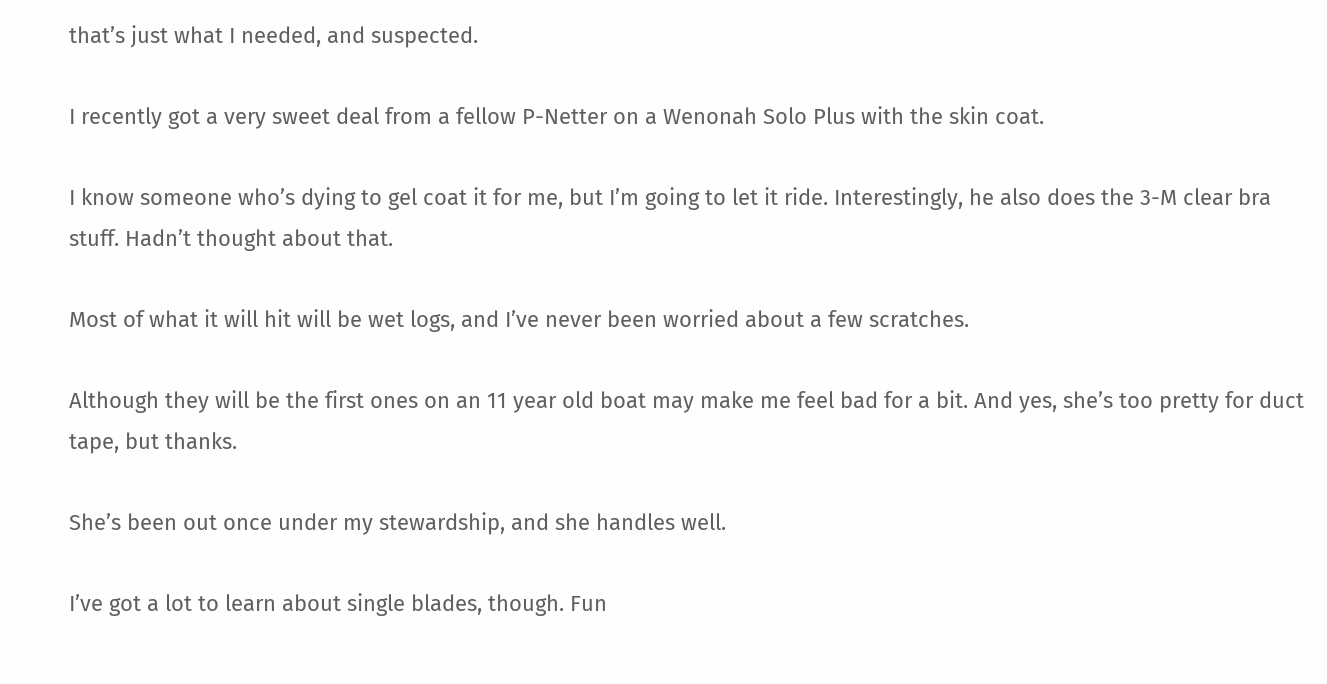that’s just what I needed, and suspected.

I recently got a very sweet deal from a fellow P-Netter on a Wenonah Solo Plus with the skin coat.

I know someone who’s dying to gel coat it for me, but I’m going to let it ride. Interestingly, he also does the 3-M clear bra stuff. Hadn’t thought about that.

Most of what it will hit will be wet logs, and I’ve never been worried about a few scratches.

Although they will be the first ones on an 11 year old boat may make me feel bad for a bit. And yes, she’s too pretty for duct tape, but thanks.

She’s been out once under my stewardship, and she handles well.

I’ve got a lot to learn about single blades, though. Fun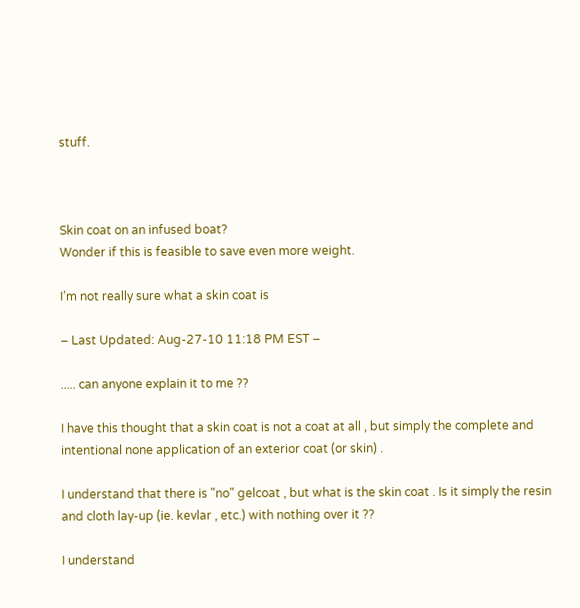stuff.



Skin coat on an infused boat?
Wonder if this is feasible to save even more weight.

I’m not really sure what a skin coat is

– Last Updated: Aug-27-10 11:18 PM EST –

..... can anyone explain it to me ??

I have this thought that a skin coat is not a coat at all , but simply the complete and intentional none application of an exterior coat (or skin) .

I understand that there is "no" gelcoat , but what is the skin coat . Is it simply the resin and cloth lay-up (ie. kevlar , etc.) with nothing over it ??

I understand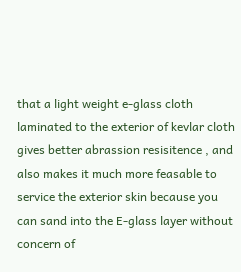that a light weight e-glass cloth laminated to the exterior of kevlar cloth gives better abrassion resisitence , and also makes it much more feasable to service the exterior skin because you can sand into the E-glass layer without concern of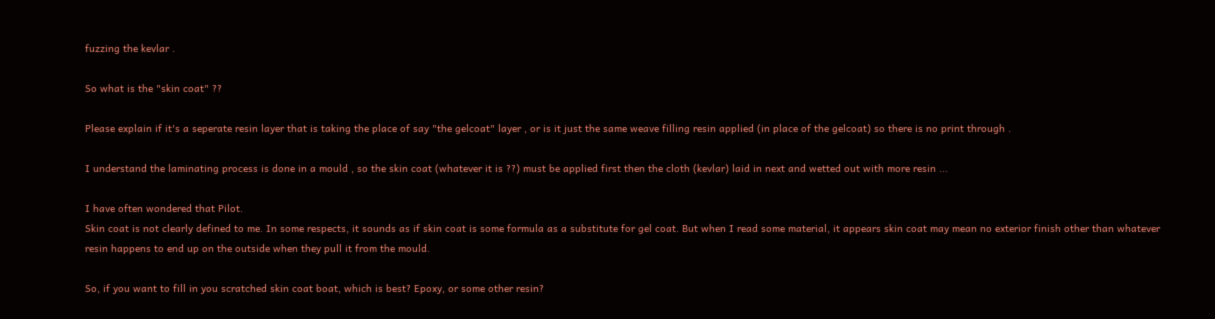fuzzing the kevlar .

So what is the "skin coat" ??

Please explain if it's a seperate resin layer that is taking the place of say "the gelcoat" layer , or is it just the same weave filling resin applied (in place of the gelcoat) so there is no print through .

I understand the laminating process is done in a mould , so the skin coat (whatever it is ??) must be applied first then the cloth (kevlar) laid in next and wetted out with more resin ...

I have often wondered that Pilot.
Skin coat is not clearly defined to me. In some respects, it sounds as if skin coat is some formula as a substitute for gel coat. But when I read some material, it appears skin coat may mean no exterior finish other than whatever resin happens to end up on the outside when they pull it from the mould.

So, if you want to fill in you scratched skin coat boat, which is best? Epoxy, or some other resin?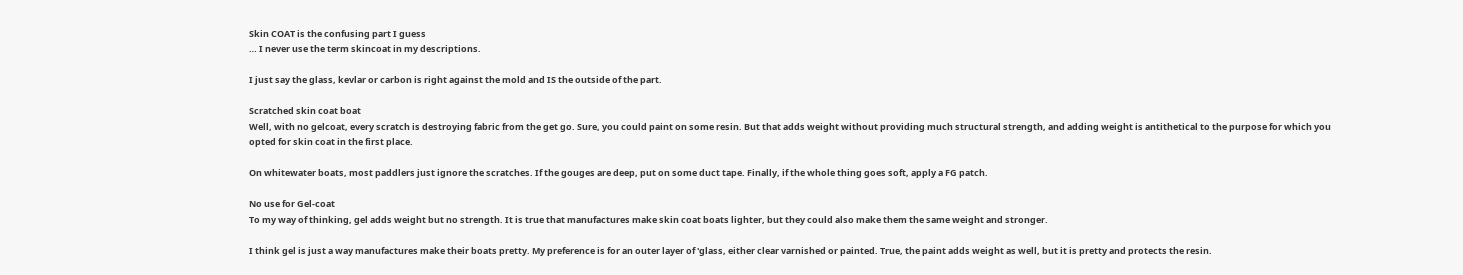Skin COAT is the confusing part I guess
… I never use the term skincoat in my descriptions.

I just say the glass, kevlar or carbon is right against the mold and IS the outside of the part.

Scratched skin coat boat
Well, with no gelcoat, every scratch is destroying fabric from the get go. Sure, you could paint on some resin. But that adds weight without providing much structural strength, and adding weight is antithetical to the purpose for which you opted for skin coat in the first place.

On whitewater boats, most paddlers just ignore the scratches. If the gouges are deep, put on some duct tape. Finally, if the whole thing goes soft, apply a FG patch.

No use for Gel-coat
To my way of thinking, gel adds weight but no strength. It is true that manufactures make skin coat boats lighter, but they could also make them the same weight and stronger.

I think gel is just a way manufactures make their boats pretty. My preference is for an outer layer of 'glass, either clear varnished or painted. True, the paint adds weight as well, but it is pretty and protects the resin.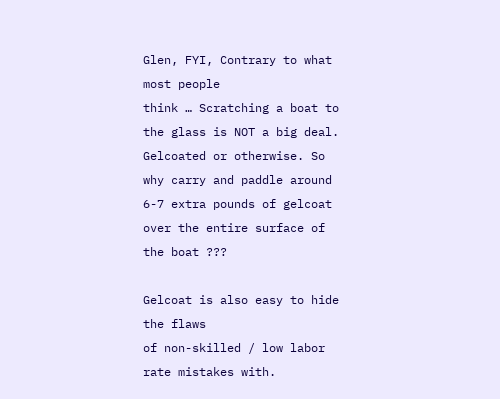Glen, FYI, Contrary to what most people
think … Scratching a boat to the glass is NOT a big deal. Gelcoated or otherwise. So why carry and paddle around 6-7 extra pounds of gelcoat over the entire surface of the boat ???

Gelcoat is also easy to hide the flaws
of non-skilled / low labor rate mistakes with.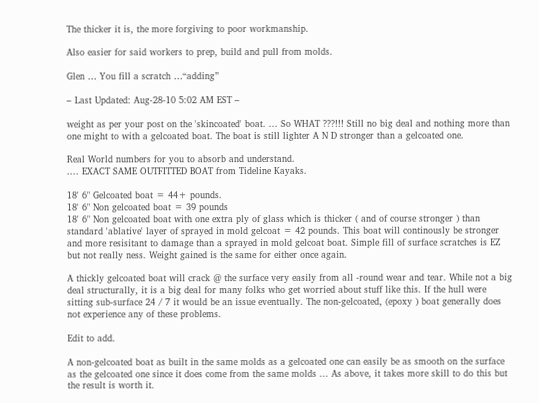The thicker it is, the more forgiving to poor workmanship.

Also easier for said workers to prep, build and pull from molds.

Glen … You fill a scratch …“adding”

– Last Updated: Aug-28-10 5:02 AM EST –

weight as per your post on the 'skincoated' boat. ... So WHAT ???!!! Still no big deal and nothing more than one might to with a gelcoated boat. The boat is still lighter A N D stronger than a gelcoated one.

Real World numbers for you to absorb and understand.
.... EXACT SAME OUTFITTED BOAT from Tideline Kayaks.

18' 6" Gelcoated boat = 44+ pounds.
18' 6" Non gelcoated boat = 39 pounds
18' 6" Non gelcoated boat with one extra ply of glass which is thicker ( and of course stronger ) than standard 'ablative' layer of sprayed in mold gelcoat = 42 pounds. This boat will continously be stronger and more resisitant to damage than a sprayed in mold gelcoat boat. Simple fill of surface scratches is EZ but not really ness. Weight gained is the same for either once again.

A thickly gelcoated boat will crack @ the surface very easily from all -round wear and tear. While not a big deal structurally, it is a big deal for many folks who get worried about stuff like this. If the hull were sitting sub-surface 24 / 7 it would be an issue eventually. The non-gelcoated, (epoxy ) boat generally does not experience any of these problems.

Edit to add.

A non-gelcoated boat as built in the same molds as a gelcoated one can easily be as smooth on the surface as the gelcoated one since it does come from the same molds ... As above, it takes more skill to do this but the result is worth it.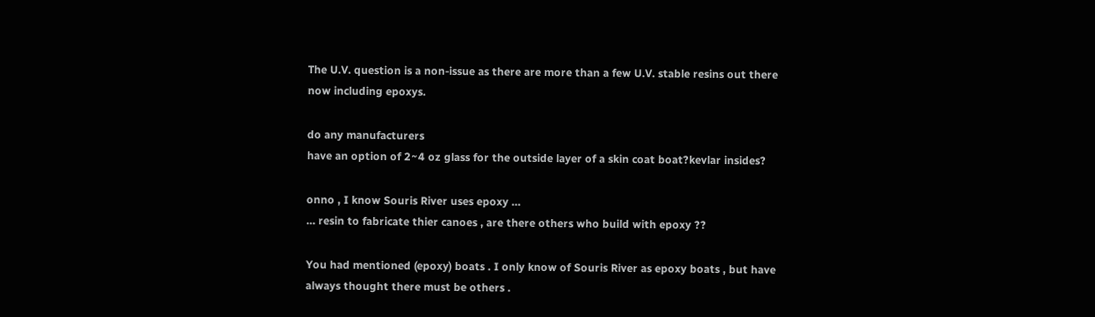The U.V. question is a non-issue as there are more than a few U.V. stable resins out there now including epoxys.

do any manufacturers
have an option of 2~4 oz glass for the outside layer of a skin coat boat?kevlar insides?

onno , I know Souris River uses epoxy …
… resin to fabricate thier canoes , are there others who build with epoxy ??

You had mentioned (epoxy) boats . I only know of Souris River as epoxy boats , but have always thought there must be others .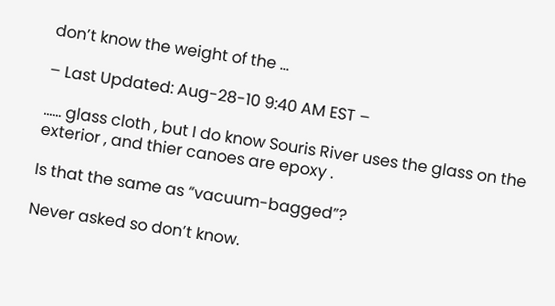don’t know the weight of the …

– Last Updated: Aug-28-10 9:40 AM EST –

...... glass cloth , but I do know Souris River uses the glass on the exterior , and thier canoes are epoxy .

Is that the same as “vacuum-bagged”?

Never asked so don’t know.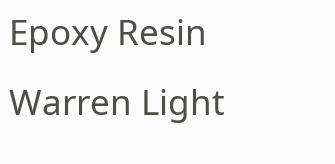Epoxy Resin
Warren Light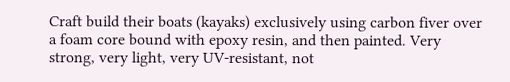Craft build their boats (kayaks) exclusively using carbon fiver over a foam core bound with epoxy resin, and then painted. Very strong, very light, very UV-resistant, not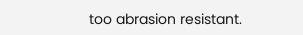too abrasion resistant.